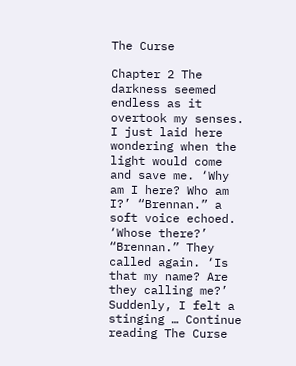The Curse

Chapter 2 The darkness seemed endless as it overtook my senses. I just laid here wondering when the light would come and save me. ‘Why am I here? Who am I?’ “Brennan.” a soft voice echoed. ‘Whose there?’ “Brennan.” They called again. ‘Is that my name? Are they calling me?’ Suddenly, I felt a stinging … Continue reading The Curse